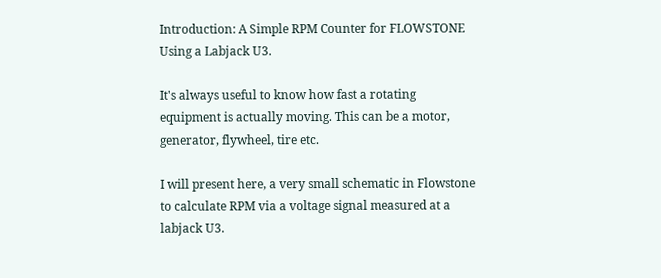Introduction: A Simple RPM Counter for FLOWSTONE Using a Labjack U3.

It's always useful to know how fast a rotating equipment is actually moving. This can be a motor, generator, flywheel, tire etc.

I will present here, a very small schematic in Flowstone to calculate RPM via a voltage signal measured at a labjack U3.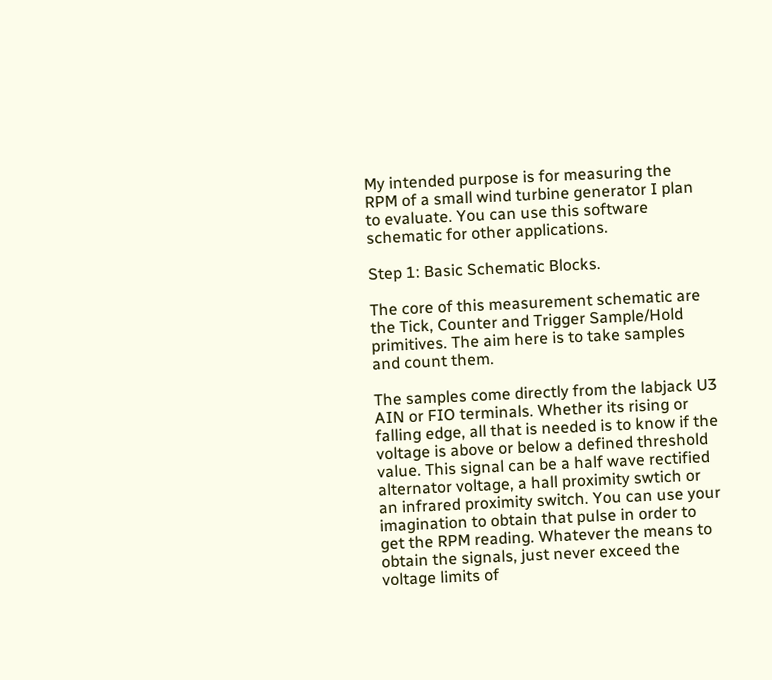My intended purpose is for measuring the RPM of a small wind turbine generator I plan to evaluate. You can use this software schematic for other applications.

Step 1: Basic Schematic Blocks.

The core of this measurement schematic are the Tick, Counter and Trigger Sample/Hold primitives. The aim here is to take samples and count them.

The samples come directly from the labjack U3 AIN or FIO terminals. Whether its rising or falling edge, all that is needed is to know if the voltage is above or below a defined threshold value. This signal can be a half wave rectified alternator voltage, a hall proximity swtich or an infrared proximity switch. You can use your imagination to obtain that pulse in order to get the RPM reading. Whatever the means to obtain the signals, just never exceed the voltage limits of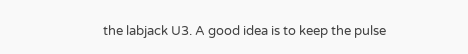the labjack U3. A good idea is to keep the pulse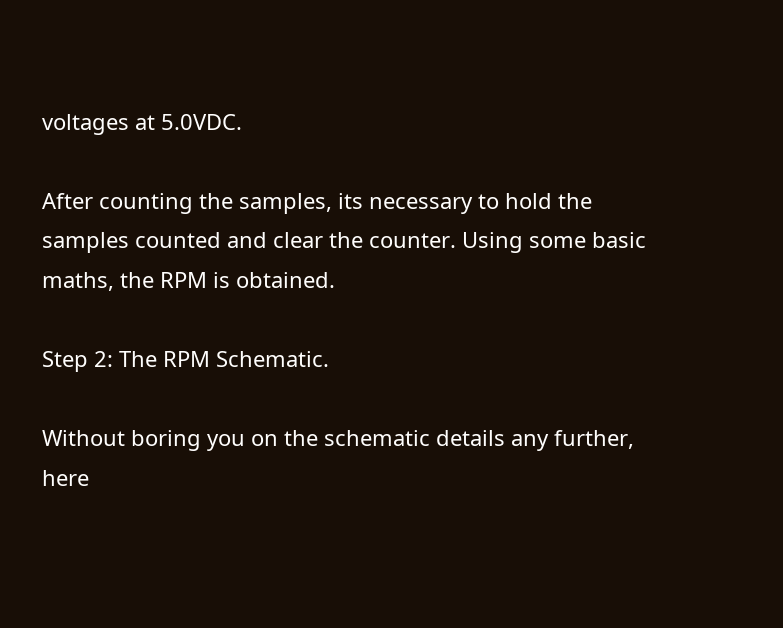voltages at 5.0VDC.

After counting the samples, its necessary to hold the samples counted and clear the counter. Using some basic maths, the RPM is obtained.

Step 2: The RPM Schematic.

Without boring you on the schematic details any further, here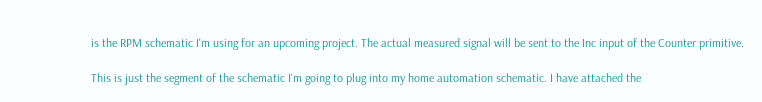is the RPM schematic I'm using for an upcoming project. The actual measured signal will be sent to the Inc input of the Counter primitive.

This is just the segment of the schematic I'm going to plug into my home automation schematic. I have attached the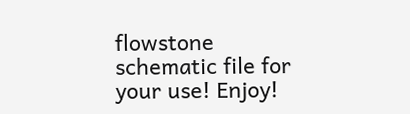flowstone schematic file for your use! Enjoy!